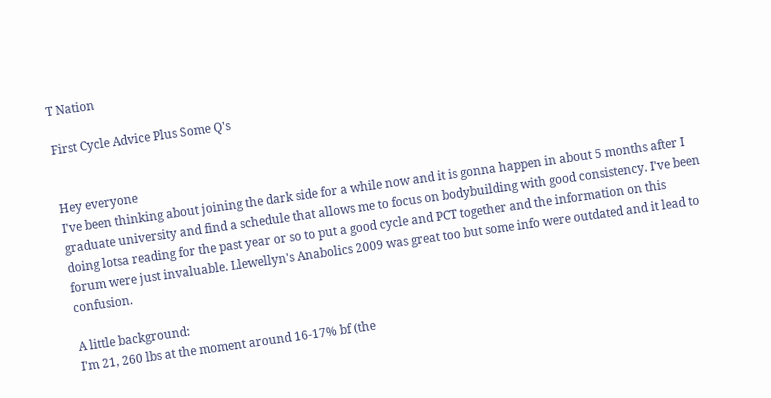T Nation

First Cycle Advice Plus Some Q's


Hey everyone
I've been thinking about joining the dark side for a while now and it is gonna happen in about 5 months after I graduate university and find a schedule that allows me to focus on bodybuilding with good consistency. I've been doing lotsa reading for the past year or so to put a good cycle and PCT together and the information on this forum were just invaluable. Llewellyn's Anabolics 2009 was great too but some info were outdated and it lead to confusion.

A little background:
I'm 21, 260 lbs at the moment around 16-17% bf (the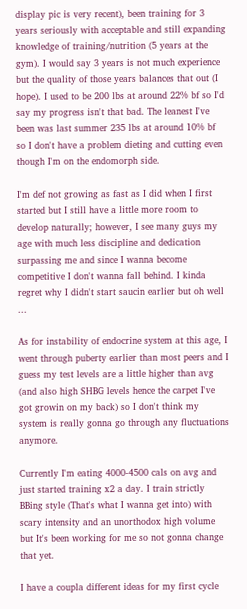display pic is very recent), been training for 3 years seriously with acceptable and still expanding knowledge of training/nutrition (5 years at the gym). I would say 3 years is not much experience but the quality of those years balances that out (I hope). I used to be 200 lbs at around 22% bf so I'd say my progress isn't that bad. The leanest I've been was last summer 235 lbs at around 10% bf so I don't have a problem dieting and cutting even though I'm on the endomorph side.

I'm def not growing as fast as I did when I first started but I still have a little more room to develop naturally; however, I see many guys my age with much less discipline and dedication surpassing me and since I wanna become competitive I don't wanna fall behind. I kinda regret why I didn't start saucin earlier but oh well ...

As for instability of endocrine system at this age, I went through puberty earlier than most peers and I guess my test levels are a little higher than avg (and also high SHBG levels hence the carpet I've got growin on my back) so I don't think my system is really gonna go through any fluctuations anymore.

Currently I'm eating 4000-4500 cals on avg and just started training x2 a day. I train strictly BBing style (That's what I wanna get into) with scary intensity and an unorthodox high volume but It's been working for me so not gonna change that yet.

I have a coupla different ideas for my first cycle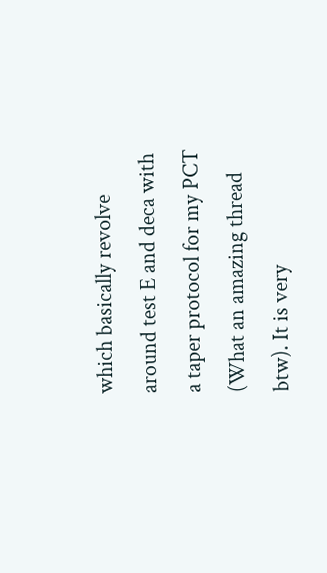which basically revolve around test E and deca with a taper protocol for my PCT (What an amazing thread btw). It is very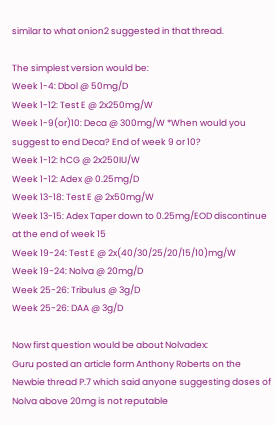similar to what onion2 suggested in that thread.

The simplest version would be:
Week 1-4: Dbol @ 50mg/D
Week 1-12: Test E @ 2x250mg/W
Week 1-9(or)10: Deca @ 300mg/W *When would you suggest to end Deca? End of week 9 or 10?
Week 1-12: hCG @ 2x250IU/W
Week 1-12: Adex @ 0.25mg/D
Week 13-18: Test E @ 2x50mg/W
Week 13-15: Adex Taper down to 0.25mg/EOD discontinue at the end of week 15
Week 19-24: Test E @ 2x(40/30/25/20/15/10)mg/W
Week 19-24: Nolva @ 20mg/D
Week 25-26: Tribulus @ 3g/D
Week 25-26: DAA @ 3g/D

Now first question would be about Nolvadex:
Guru posted an article form Anthony Roberts on the Newbie thread P.7 which said anyone suggesting doses of Nolva above 20mg is not reputable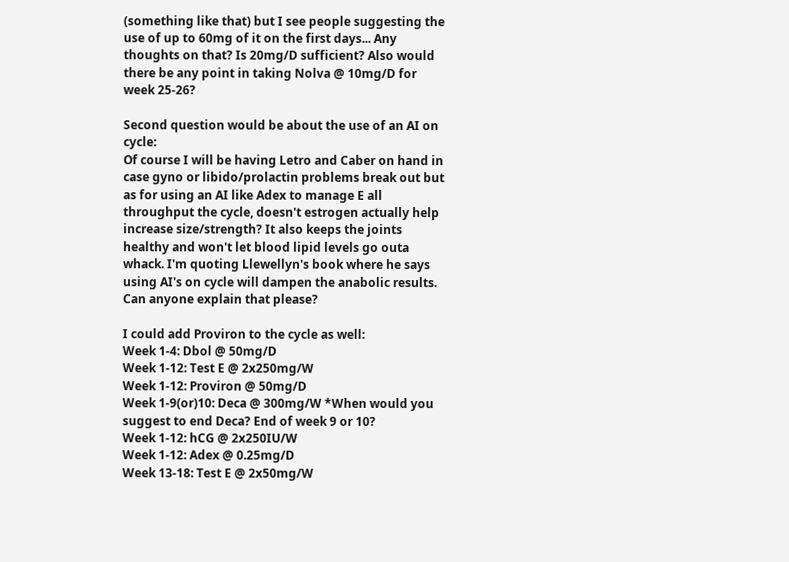(something like that) but I see people suggesting the use of up to 60mg of it on the first days... Any thoughts on that? Is 20mg/D sufficient? Also would there be any point in taking Nolva @ 10mg/D for week 25-26?

Second question would be about the use of an AI on cycle:
Of course I will be having Letro and Caber on hand in case gyno or libido/prolactin problems break out but as for using an AI like Adex to manage E all throughput the cycle, doesn't estrogen actually help increase size/strength? It also keeps the joints healthy and won't let blood lipid levels go outa whack. I'm quoting Llewellyn's book where he says using AI's on cycle will dampen the anabolic results. Can anyone explain that please?

I could add Proviron to the cycle as well:
Week 1-4: Dbol @ 50mg/D
Week 1-12: Test E @ 2x250mg/W
Week 1-12: Proviron @ 50mg/D
Week 1-9(or)10: Deca @ 300mg/W *When would you suggest to end Deca? End of week 9 or 10?
Week 1-12: hCG @ 2x250IU/W
Week 1-12: Adex @ 0.25mg/D
Week 13-18: Test E @ 2x50mg/W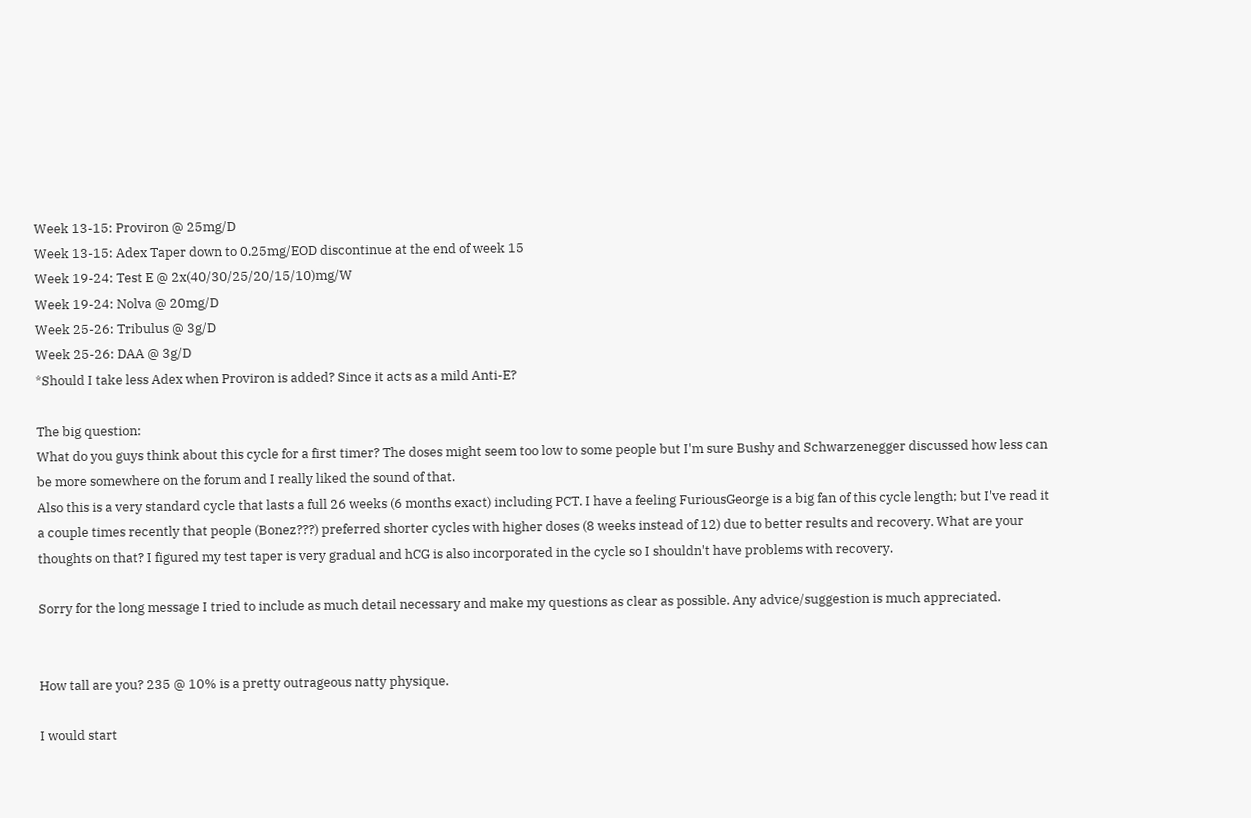Week 13-15: Proviron @ 25mg/D
Week 13-15: Adex Taper down to 0.25mg/EOD discontinue at the end of week 15
Week 19-24: Test E @ 2x(40/30/25/20/15/10)mg/W
Week 19-24: Nolva @ 20mg/D
Week 25-26: Tribulus @ 3g/D
Week 25-26: DAA @ 3g/D
*Should I take less Adex when Proviron is added? Since it acts as a mild Anti-E?

The big question:
What do you guys think about this cycle for a first timer? The doses might seem too low to some people but I'm sure Bushy and Schwarzenegger discussed how less can be more somewhere on the forum and I really liked the sound of that.
Also this is a very standard cycle that lasts a full 26 weeks (6 months exact) including PCT. I have a feeling FuriousGeorge is a big fan of this cycle length; but I've read it a couple times recently that people (Bonez???) preferred shorter cycles with higher doses (8 weeks instead of 12) due to better results and recovery. What are your thoughts on that? I figured my test taper is very gradual and hCG is also incorporated in the cycle so I shouldn't have problems with recovery.

Sorry for the long message I tried to include as much detail necessary and make my questions as clear as possible. Any advice/suggestion is much appreciated.


How tall are you? 235 @ 10% is a pretty outrageous natty physique.

I would start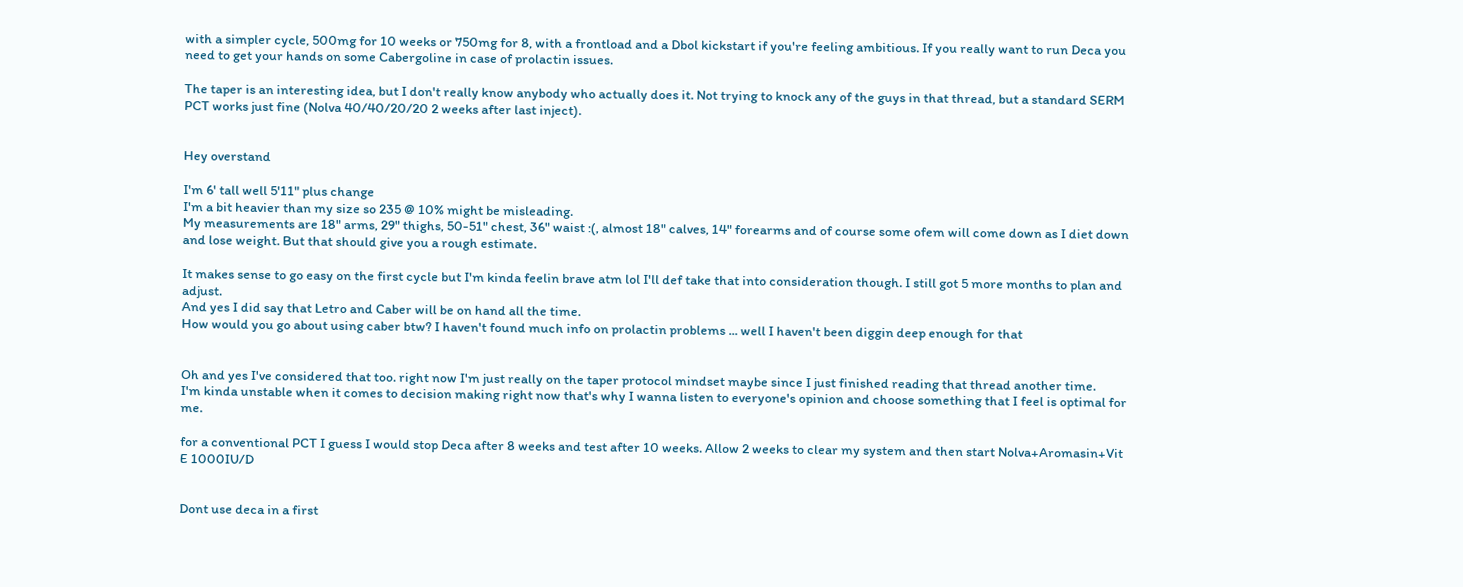with a simpler cycle, 500mg for 10 weeks or 750mg for 8, with a frontload and a Dbol kickstart if you're feeling ambitious. If you really want to run Deca you need to get your hands on some Cabergoline in case of prolactin issues.

The taper is an interesting idea, but I don't really know anybody who actually does it. Not trying to knock any of the guys in that thread, but a standard SERM PCT works just fine (Nolva 40/40/20/20 2 weeks after last inject).


Hey overstand

I'm 6' tall well 5'11" plus change
I'm a bit heavier than my size so 235 @ 10% might be misleading.
My measurements are 18" arms, 29" thighs, 50-51" chest, 36" waist :(, almost 18" calves, 14" forearms and of course some ofem will come down as I diet down and lose weight. But that should give you a rough estimate.

It makes sense to go easy on the first cycle but I'm kinda feelin brave atm lol I'll def take that into consideration though. I still got 5 more months to plan and adjust.
And yes I did say that Letro and Caber will be on hand all the time.
How would you go about using caber btw? I haven't found much info on prolactin problems ... well I haven't been diggin deep enough for that


Oh and yes I've considered that too. right now I'm just really on the taper protocol mindset maybe since I just finished reading that thread another time.
I'm kinda unstable when it comes to decision making right now that's why I wanna listen to everyone's opinion and choose something that I feel is optimal for me.

for a conventional PCT I guess I would stop Deca after 8 weeks and test after 10 weeks. Allow 2 weeks to clear my system and then start Nolva+Aromasin+Vit E 1000IU/D


Dont use deca in a first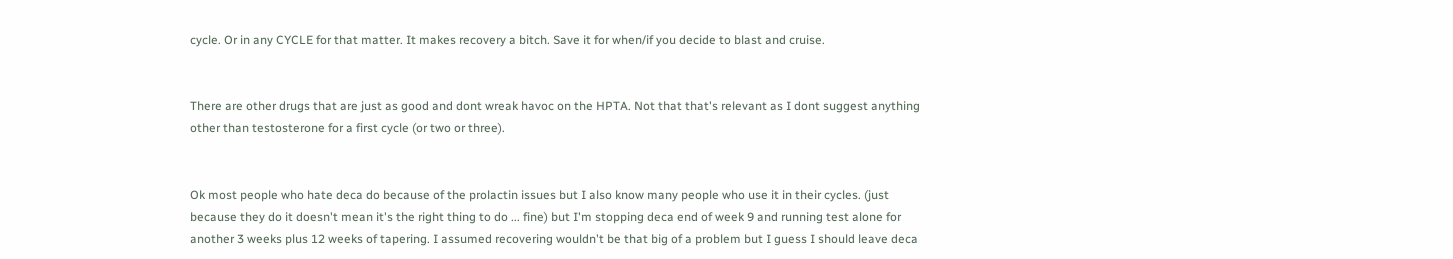cycle. Or in any CYCLE for that matter. It makes recovery a bitch. Save it for when/if you decide to blast and cruise.


There are other drugs that are just as good and dont wreak havoc on the HPTA. Not that that's relevant as I dont suggest anything other than testosterone for a first cycle (or two or three).


Ok most people who hate deca do because of the prolactin issues but I also know many people who use it in their cycles. (just because they do it doesn't mean it's the right thing to do ... fine) but I'm stopping deca end of week 9 and running test alone for another 3 weeks plus 12 weeks of tapering. I assumed recovering wouldn't be that big of a problem but I guess I should leave deca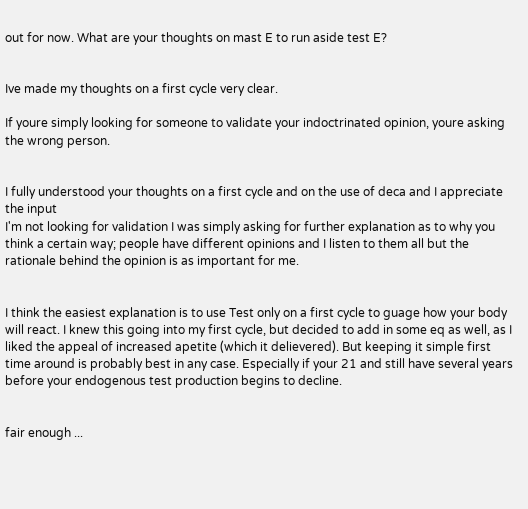out for now. What are your thoughts on mast E to run aside test E?


Ive made my thoughts on a first cycle very clear.

If youre simply looking for someone to validate your indoctrinated opinion, youre asking the wrong person.


I fully understood your thoughts on a first cycle and on the use of deca and I appreciate the input
I'm not looking for validation I was simply asking for further explanation as to why you think a certain way; people have different opinions and I listen to them all but the rationale behind the opinion is as important for me.


I think the easiest explanation is to use Test only on a first cycle to guage how your body will react. I knew this going into my first cycle, but decided to add in some eq as well, as I liked the appeal of increased apetite (which it delievered). But keeping it simple first time around is probably best in any case. Especially if your 21 and still have several years before your endogenous test production begins to decline.


fair enough ...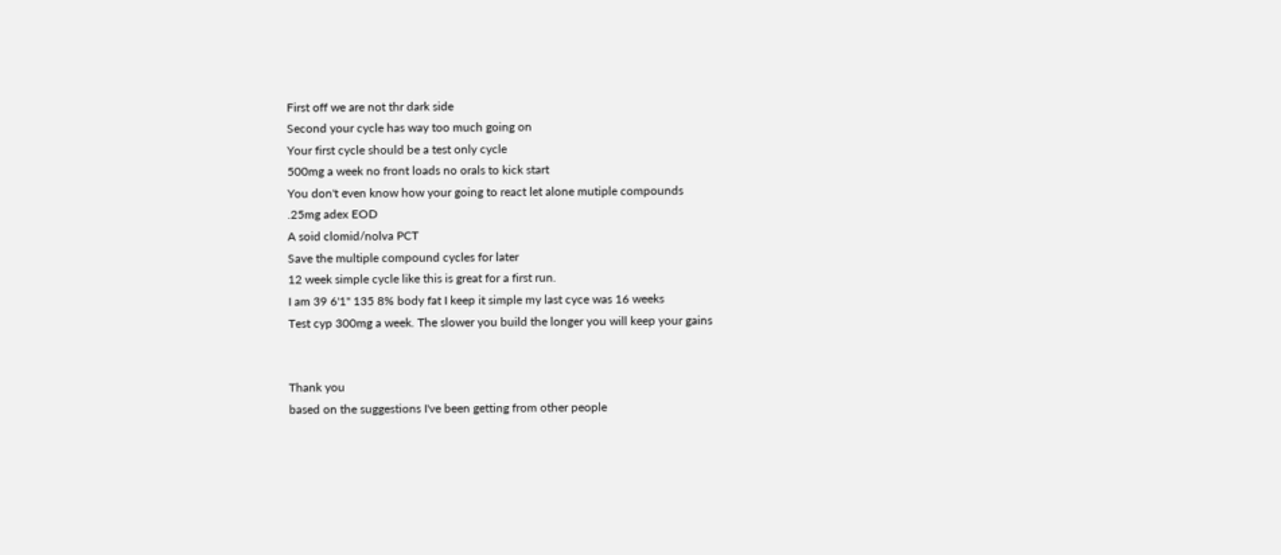First off we are not thr dark side
Second your cycle has way too much going on
Your first cycle should be a test only cycle
500mg a week no front loads no orals to kick start
You don't even know how your going to react let alone mutiple compounds
.25mg adex EOD
A soid clomid/nolva PCT
Save the multiple compound cycles for later
12 week simple cycle like this is great for a first run.
I am 39 6'1" 135 8% body fat I keep it simple my last cyce was 16 weeks
Test cyp 300mg a week. The slower you build the longer you will keep your gains


Thank you
based on the suggestions I've been getting from other people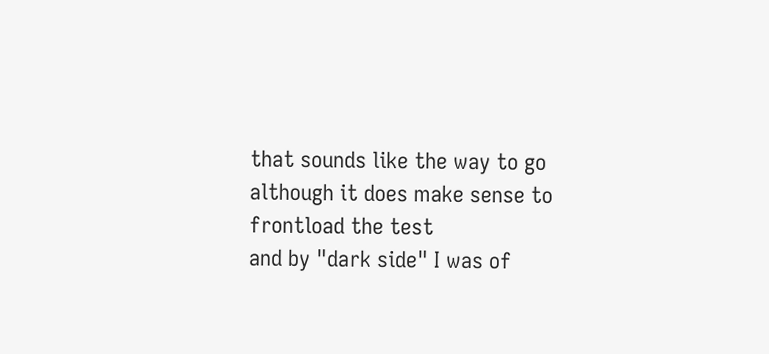that sounds like the way to go although it does make sense to frontload the test
and by "dark side" I was of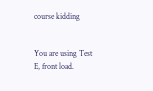course kidding


You are using Test E, front load.